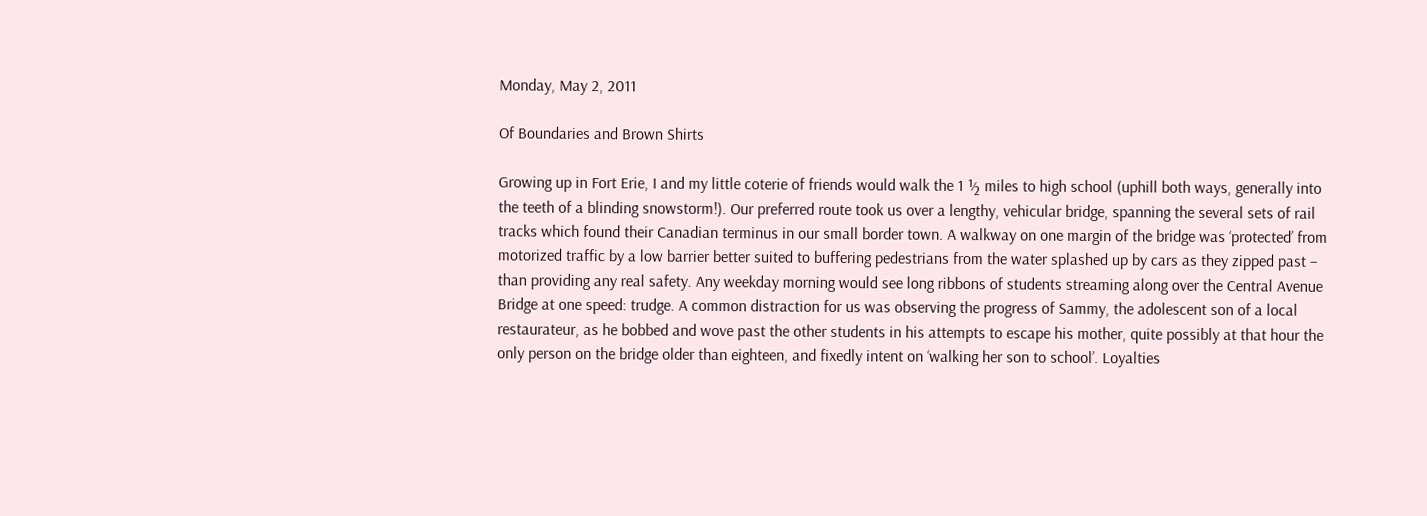Monday, May 2, 2011

Of Boundaries and Brown Shirts

Growing up in Fort Erie, I and my little coterie of friends would walk the 1 ½ miles to high school (uphill both ways, generally into the teeth of a blinding snowstorm!). Our preferred route took us over a lengthy, vehicular bridge, spanning the several sets of rail tracks which found their Canadian terminus in our small border town. A walkway on one margin of the bridge was ‘protected’ from motorized traffic by a low barrier better suited to buffering pedestrians from the water splashed up by cars as they zipped past – than providing any real safety. Any weekday morning would see long ribbons of students streaming along over the Central Avenue Bridge at one speed: trudge. A common distraction for us was observing the progress of Sammy, the adolescent son of a local restaurateur, as he bobbed and wove past the other students in his attempts to escape his mother, quite possibly at that hour the only person on the bridge older than eighteen, and fixedly intent on ‘walking her son to school’. Loyalties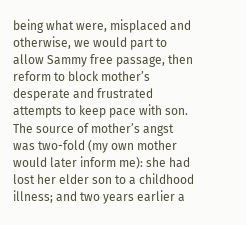being what were, misplaced and otherwise, we would part to allow Sammy free passage, then reform to block mother’s desperate and frustrated attempts to keep pace with son. The source of mother’s angst was two-fold (my own mother would later inform me): she had lost her elder son to a childhood illness; and two years earlier a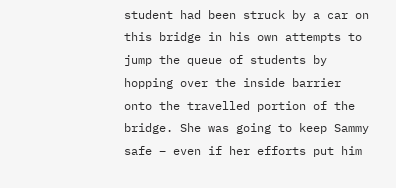student had been struck by a car on this bridge in his own attempts to jump the queue of students by hopping over the inside barrier onto the travelled portion of the bridge. She was going to keep Sammy safe – even if her efforts put him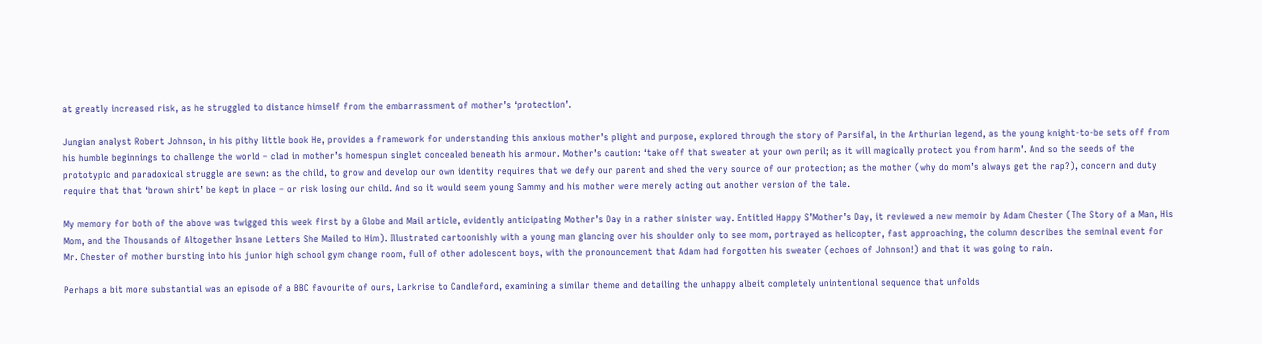at greatly increased risk, as he struggled to distance himself from the embarrassment of mother’s ‘protection’.

Jungian analyst Robert Johnson, in his pithy little book He, provides a framework for understanding this anxious mother’s plight and purpose, explored through the story of Parsifal, in the Arthurian legend, as the young knight-to-be sets off from his humble beginnings to challenge the world – clad in mother’s homespun singlet concealed beneath his armour. Mother’s caution: ‘take off that sweater at your own peril; as it will magically protect you from harm’. And so the seeds of the prototypic and paradoxical struggle are sewn: as the child, to grow and develop our own identity requires that we defy our parent and shed the very source of our protection; as the mother (why do mom’s always get the rap?), concern and duty require that that ‘brown shirt’ be kept in place – or risk losing our child. And so it would seem young Sammy and his mother were merely acting out another version of the tale.

My memory for both of the above was twigged this week first by a Globe and Mail article, evidently anticipating Mother’s Day in a rather sinister way. Entitled Happy S’Mother’s Day, it reviewed a new memoir by Adam Chester (The Story of a Man, His Mom, and the Thousands of Altogether Insane Letters She Mailed to Him). Illustrated cartoonishly with a young man glancing over his shoulder only to see mom, portrayed as helicopter, fast approaching, the column describes the seminal event for Mr. Chester of mother bursting into his junior high school gym change room, full of other adolescent boys, with the pronouncement that Adam had forgotten his sweater (echoes of Johnson!) and that it was going to rain.

Perhaps a bit more substantial was an episode of a BBC favourite of ours, Larkrise to Candleford, examining a similar theme and detailing the unhappy albeit completely unintentional sequence that unfolds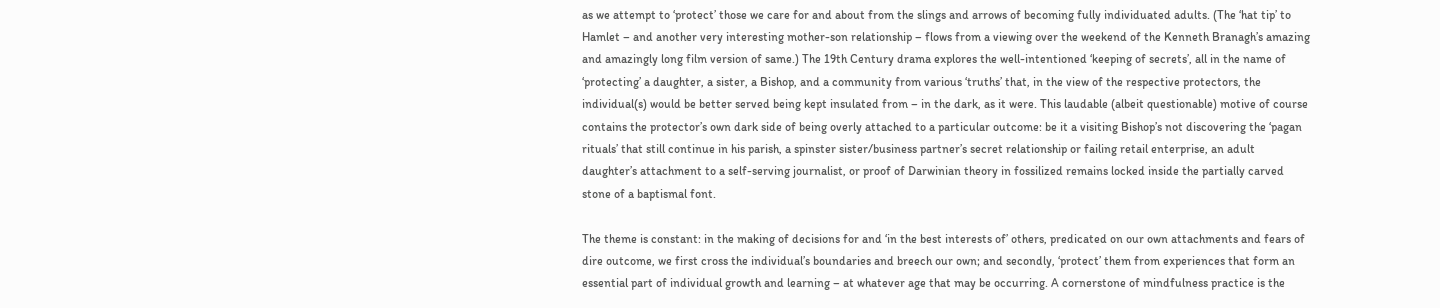as we attempt to ‘protect’ those we care for and about from the slings and arrows of becoming fully individuated adults. (The ‘hat tip’ to Hamlet – and another very interesting mother-son relationship – flows from a viewing over the weekend of the Kenneth Branagh’s amazing and amazingly long film version of same.) The 19th Century drama explores the well-intentioned ‘keeping of secrets’, all in the name of ‘protecting’ a daughter, a sister, a Bishop, and a community from various ‘truths’ that, in the view of the respective protectors, the individual(s) would be better served being kept insulated from – in the dark, as it were. This laudable (albeit questionable) motive of course contains the protector’s own dark side of being overly attached to a particular outcome: be it a visiting Bishop’s not discovering the ‘pagan rituals’ that still continue in his parish, a spinster sister/business partner’s secret relationship or failing retail enterprise, an adult daughter’s attachment to a self-serving journalist, or proof of Darwinian theory in fossilized remains locked inside the partially carved stone of a baptismal font.

The theme is constant: in the making of decisions for and ‘in the best interests of’ others, predicated on our own attachments and fears of dire outcome, we first cross the individual’s boundaries and breech our own; and secondly, ‘protect’ them from experiences that form an essential part of individual growth and learning – at whatever age that may be occurring. A cornerstone of mindfulness practice is the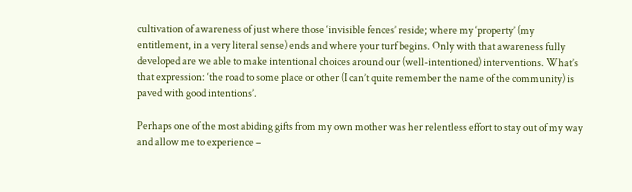cultivation of awareness of just where those ‘invisible fences’ reside; where my ‘property’ (my entitlement, in a very literal sense) ends and where your turf begins. Only with that awareness fully developed are we able to make intentional choices around our (well-intentioned) interventions. What’s that expression: ‘the road to some place or other (I can’t quite remember the name of the community) is paved with good intentions’.

Perhaps one of the most abiding gifts from my own mother was her relentless effort to stay out of my way and allow me to experience –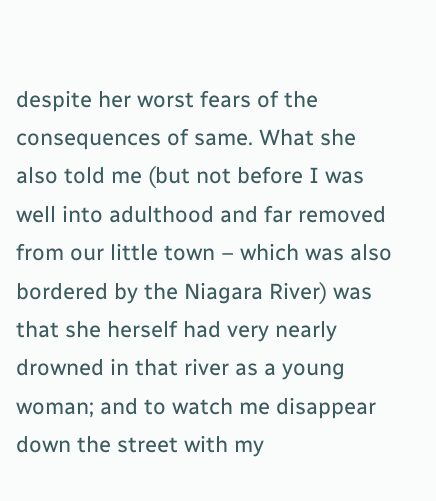despite her worst fears of the consequences of same. What she also told me (but not before I was well into adulthood and far removed from our little town – which was also bordered by the Niagara River) was that she herself had very nearly drowned in that river as a young woman; and to watch me disappear down the street with my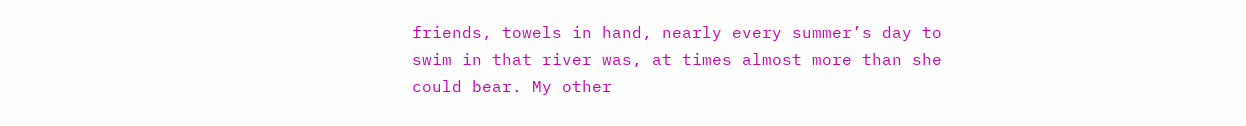friends, towels in hand, nearly every summer’s day to swim in that river was, at times almost more than she could bear. My other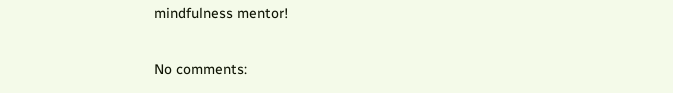mindfulness mentor!

No comments: